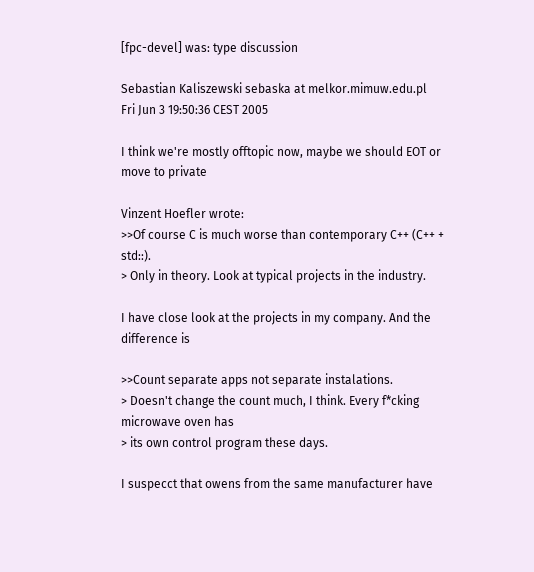[fpc-devel] was: type discussion

Sebastian Kaliszewski sebaska at melkor.mimuw.edu.pl
Fri Jun 3 19:50:36 CEST 2005

I think we're mostly offtopic now, maybe we should EOT or move to private

Vinzent Hoefler wrote:
>>Of course C is much worse than contemporary C++ (C++ + std::).
> Only in theory. Look at typical projects in the industry.

I have close look at the projects in my company. And the difference is

>>Count separate apps not separate instalations.
> Doesn't change the count much, I think. Every f*cking microwave oven has
> its own control program these days.

I suspecct that owens from the same manufacturer have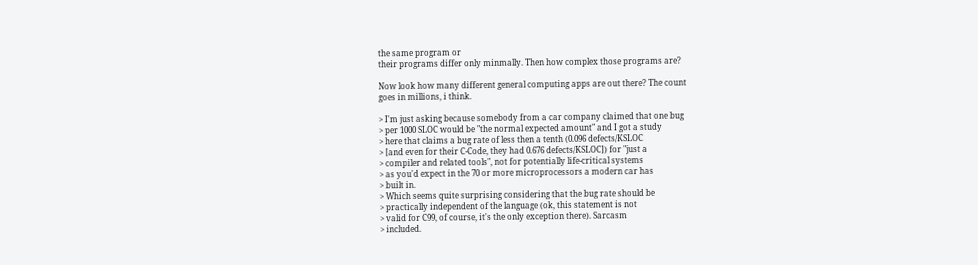the same program or
their programs differ only minmally. Then how complex those programs are?

Now look how many different general computing apps are out there? The count
goes in millions, i think.

> I'm just asking because somebody from a car company claimed that one bug
> per 1000 SLOC would be "the normal expected amount" and I got a study
> here that claims a bug rate of less then a tenth (0.096 defects/KSLOC
> [and even for their C-Code, they had 0.676 defects/KSLOC]) for "just a
> compiler and related tools", not for potentially life-critical systems
> as you'd expect in the 70 or more microprocessors a modern car has
> built in.
> Which seems quite surprising considering that the bug rate should be
> practically independent of the language (ok, this statement is not
> valid for C99, of course, it's the only exception there). Sarcasm
> included.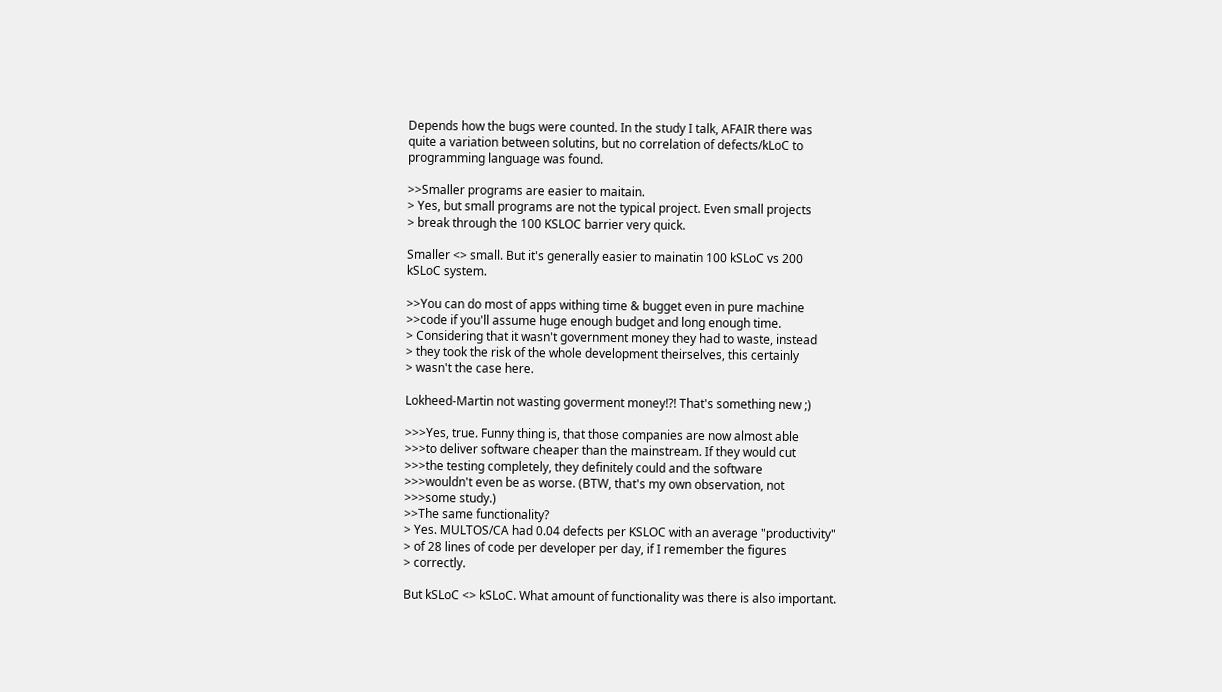Depends how the bugs were counted. In the study I talk, AFAIR there was
quite a variation between solutins, but no correlation of defects/kLoC to
programming language was found.

>>Smaller programs are easier to maitain.
> Yes, but small programs are not the typical project. Even small projects
> break through the 100 KSLOC barrier very quick.

Smaller <> small. But it's generally easier to mainatin 100 kSLoC vs 200
kSLoC system.

>>You can do most of apps withing time & bugget even in pure machine
>>code if you'll assume huge enough budget and long enough time.
> Considering that it wasn't government money they had to waste, instead
> they took the risk of the whole development theirselves, this certainly
> wasn't the case here.

Lokheed-Martin not wasting goverment money!?! That's something new ;)

>>>Yes, true. Funny thing is, that those companies are now almost able
>>>to deliver software cheaper than the mainstream. If they would cut
>>>the testing completely, they definitely could and the software
>>>wouldn't even be as worse. (BTW, that's my own observation, not
>>>some study.)
>>The same functionality?
> Yes. MULTOS/CA had 0.04 defects per KSLOC with an average "productivity"
> of 28 lines of code per developer per day, if I remember the figures
> correctly.

But kSLoC <> kSLoC. What amount of functionality was there is also important.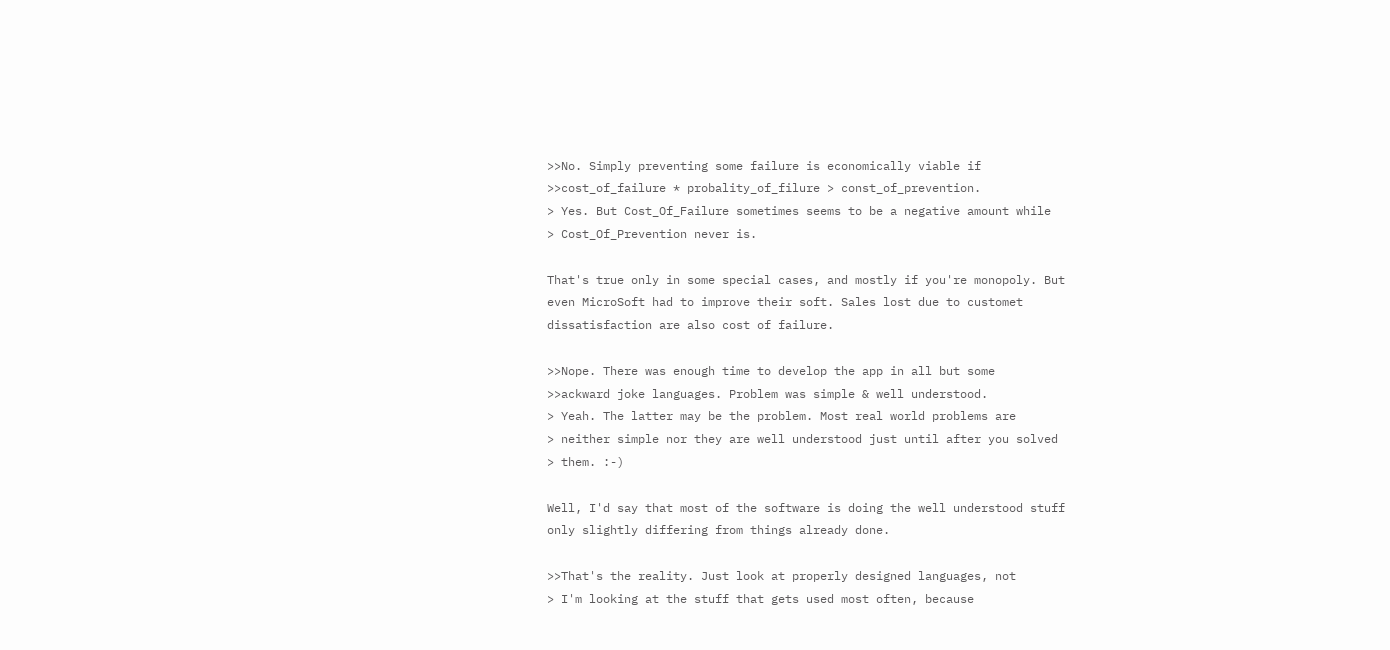>>No. Simply preventing some failure is economically viable if
>>cost_of_failure * probality_of_filure > const_of_prevention.
> Yes. But Cost_Of_Failure sometimes seems to be a negative amount while
> Cost_Of_Prevention never is.

That's true only in some special cases, and mostly if you're monopoly. But
even MicroSoft had to improve their soft. Sales lost due to customet
dissatisfaction are also cost of failure.

>>Nope. There was enough time to develop the app in all but some
>>ackward joke languages. Problem was simple & well understood.
> Yeah. The latter may be the problem. Most real world problems are
> neither simple nor they are well understood just until after you solved
> them. :-)

Well, I'd say that most of the software is doing the well understood stuff
only slightly differing from things already done.

>>That's the reality. Just look at properly designed languages, not
> I'm looking at the stuff that gets used most often, because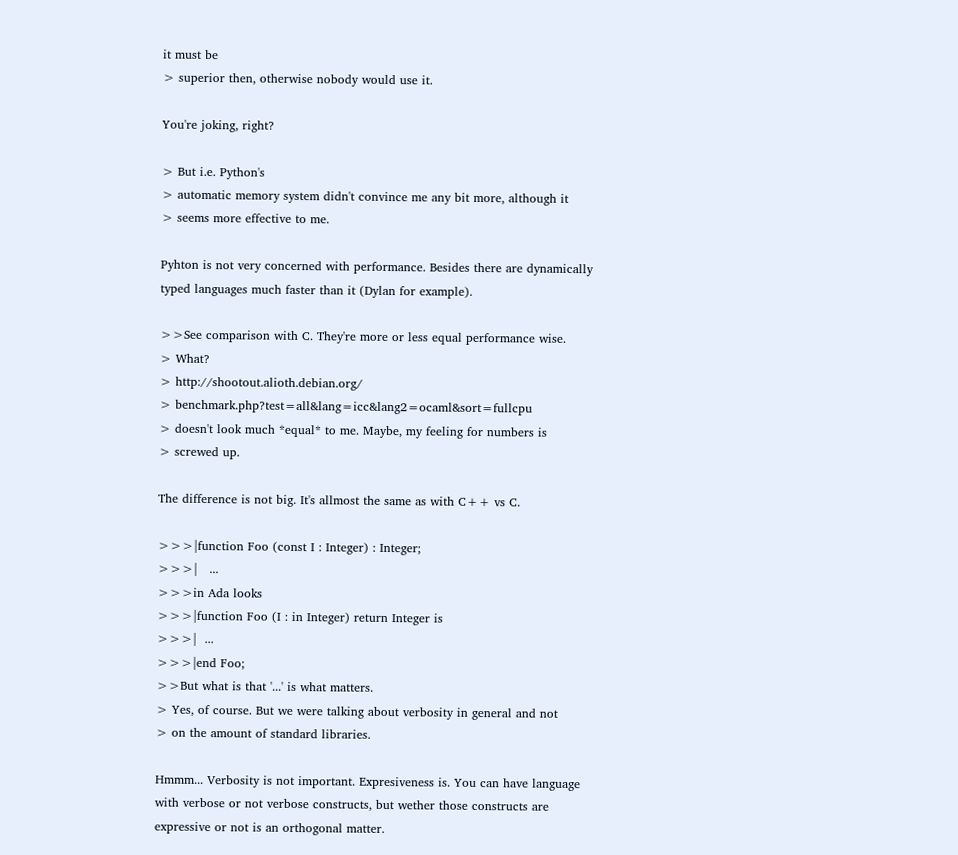it must be
> superior then, otherwise nobody would use it.

You're joking, right?

> But i.e. Python's
> automatic memory system didn't convince me any bit more, although it
> seems more effective to me.

Pyhton is not very concerned with performance. Besides there are dynamically
typed languages much faster than it (Dylan for example).

>>See comparison with C. They're more or less equal performance wise.
> What?
> http://shootout.alioth.debian.org/
> benchmark.php?test=all&lang=icc&lang2=ocaml&sort=fullcpu
> doesn't look much *equal* to me. Maybe, my feeling for numbers is
> screwed up.

The difference is not big. It's allmost the same as with C++ vs C.

>>>|function Foo (const I : Integer) : Integer;
>>>|   ...
>>>in Ada looks
>>>|function Foo (I : in Integer) return Integer is
>>>|  ...
>>>|end Foo;
>>But what is that '...' is what matters.
> Yes, of course. But we were talking about verbosity in general and not
> on the amount of standard libraries.

Hmmm... Verbosity is not important. Expresiveness is. You can have language
with verbose or not verbose constructs, but wether those constructs are
expressive or not is an orthogonal matter.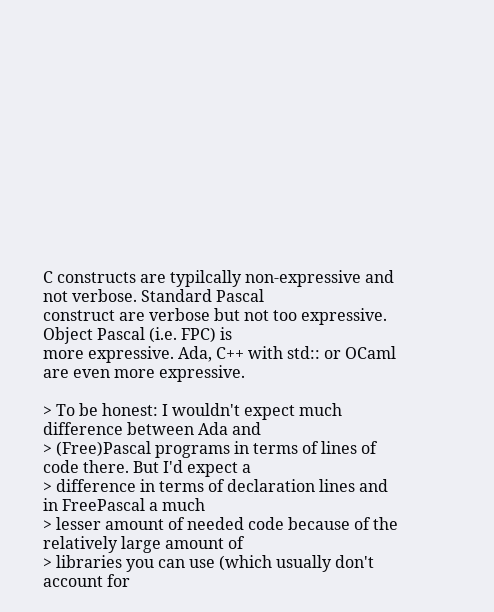C constructs are typilcally non-expressive and not verbose. Standard Pascal
construct are verbose but not too expressive. Object Pascal (i.e. FPC) is
more expressive. Ada, C++ with std:: or OCaml are even more expressive.

> To be honest: I wouldn't expect much difference between Ada and
> (Free)Pascal programs in terms of lines of code there. But I'd expect a
> difference in terms of declaration lines and in FreePascal a much
> lesser amount of needed code because of the relatively large amount of
> libraries you can use (which usually don't account for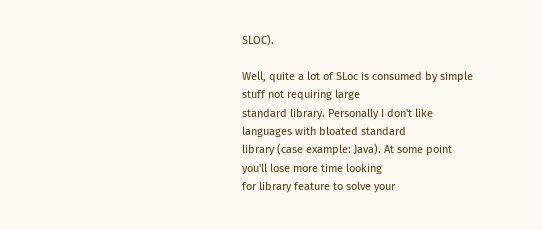SLOC).

Well, quite a lot of SLoc is consumed by simple stuff not requiring large
standard library. Personally I don't like languages with bloated standard
library (case example: Java). At some point you'll lose more time looking
for library feature to solve your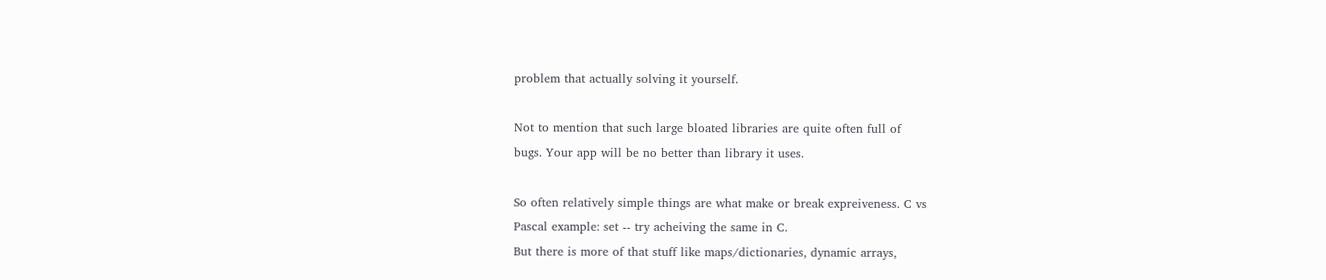problem that actually solving it yourself.

Not to mention that such large bloated libraries are quite often full of
bugs. Your app will be no better than library it uses.

So often relatively simple things are what make or break expreiveness. C vs
Pascal example: set -- try acheiving the same in C.
But there is more of that stuff like maps/dictionaries, dynamic arrays,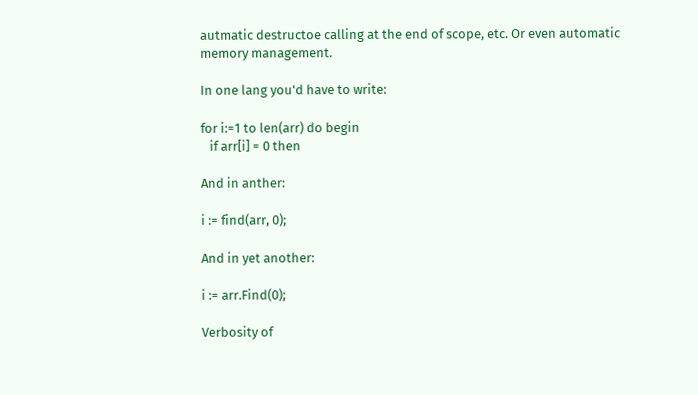autmatic destructoe calling at the end of scope, etc. Or even automatic
memory management.

In one lang you'd have to write:

for i:=1 to len(arr) do begin
   if arr[i] = 0 then

And in anther:

i := find(arr, 0);

And in yet another:

i := arr.Find(0);

Verbosity of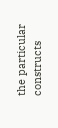the particular constructs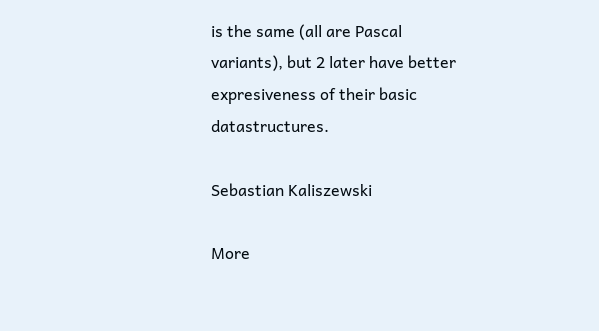is the same (all are Pascal
variants), but 2 later have better expresiveness of their basic datastructures.

Sebastian Kaliszewski

More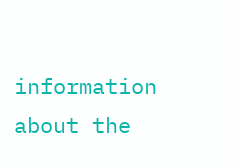information about the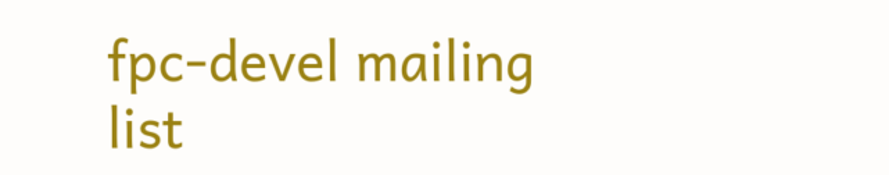fpc-devel mailing list